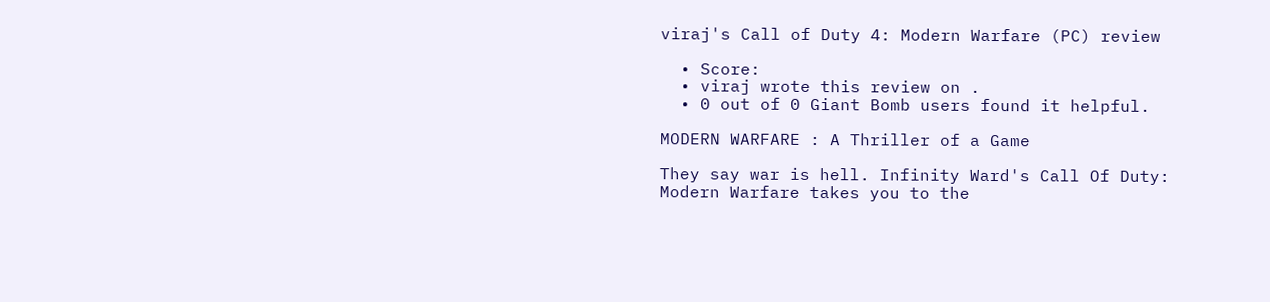viraj's Call of Duty 4: Modern Warfare (PC) review

  • Score:
  • viraj wrote this review on .
  • 0 out of 0 Giant Bomb users found it helpful.

MODERN WARFARE : A Thriller of a Game

They say war is hell. Infinity Ward's Call Of Duty: Modern Warfare takes you to the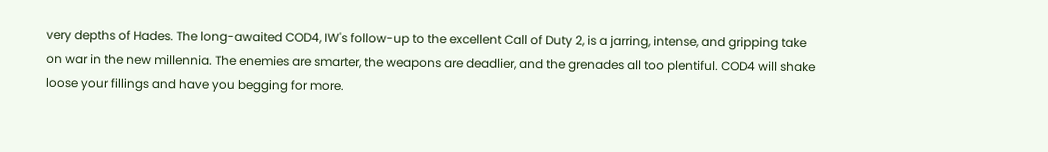very depths of Hades. The long-awaited COD4, IW's follow-up to the excellent Call of Duty 2, is a jarring, intense, and gripping take on war in the new millennia. The enemies are smarter, the weapons are deadlier, and the grenades all too plentiful. COD4 will shake loose your fillings and have you begging for more.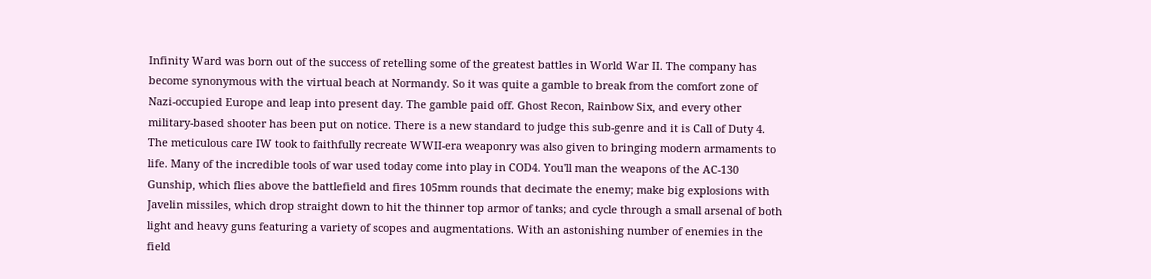Infinity Ward was born out of the success of retelling some of the greatest battles in World War II. The company has become synonymous with the virtual beach at Normandy. So it was quite a gamble to break from the comfort zone of Nazi-occupied Europe and leap into present day. The gamble paid off. Ghost Recon, Rainbow Six, and every other military-based shooter has been put on notice. There is a new standard to judge this sub-genre and it is Call of Duty 4.
The meticulous care IW took to faithfully recreate WWII-era weaponry was also given to bringing modern armaments to life. Many of the incredible tools of war used today come into play in COD4. You'll man the weapons of the AC-130 Gunship, which flies above the battlefield and fires 105mm rounds that decimate the enemy; make big explosions with Javelin missiles, which drop straight down to hit the thinner top armor of tanks; and cycle through a small arsenal of both light and heavy guns featuring a variety of scopes and augmentations. With an astonishing number of enemies in the field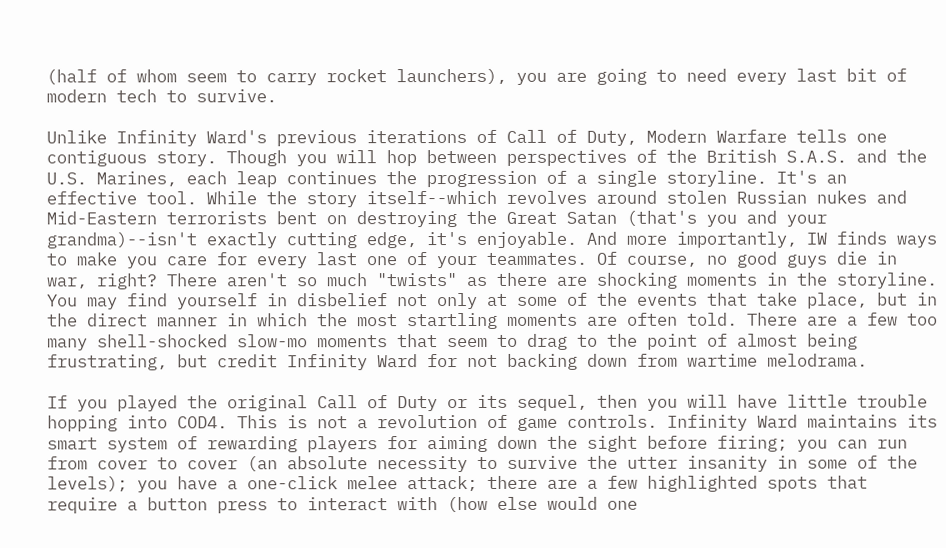(half of whom seem to carry rocket launchers), you are going to need every last bit of modern tech to survive.

Unlike Infinity Ward's previous iterations of Call of Duty, Modern Warfare tells one contiguous story. Though you will hop between perspectives of the British S.A.S. and the U.S. Marines, each leap continues the progression of a single storyline. It's an effective tool. While the story itself--which revolves around stolen Russian nukes and Mid-Eastern terrorists bent on destroying the Great Satan (that's you and your grandma)--isn't exactly cutting edge, it's enjoyable. And more importantly, IW finds ways to make you care for every last one of your teammates. Of course, no good guys die in war, right? There aren't so much "twists" as there are shocking moments in the storyline. You may find yourself in disbelief not only at some of the events that take place, but in the direct manner in which the most startling moments are often told. There are a few too many shell-shocked slow-mo moments that seem to drag to the point of almost being frustrating, but credit Infinity Ward for not backing down from wartime melodrama.

If you played the original Call of Duty or its sequel, then you will have little trouble hopping into COD4. This is not a revolution of game controls. Infinity Ward maintains its smart system of rewarding players for aiming down the sight before firing; you can run from cover to cover (an absolute necessity to survive the utter insanity in some of the levels); you have a one-click melee attack; there are a few highlighted spots that require a button press to interact with (how else would one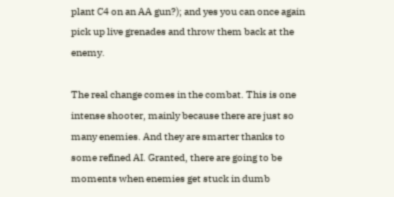plant C4 on an AA gun?); and yes you can once again pick up live grenades and throw them back at the enemy.

The real change comes in the combat. This is one intense shooter, mainly because there are just so many enemies. And they are smarter thanks to some refined AI. Granted, there are going to be moments when enemies get stuck in dumb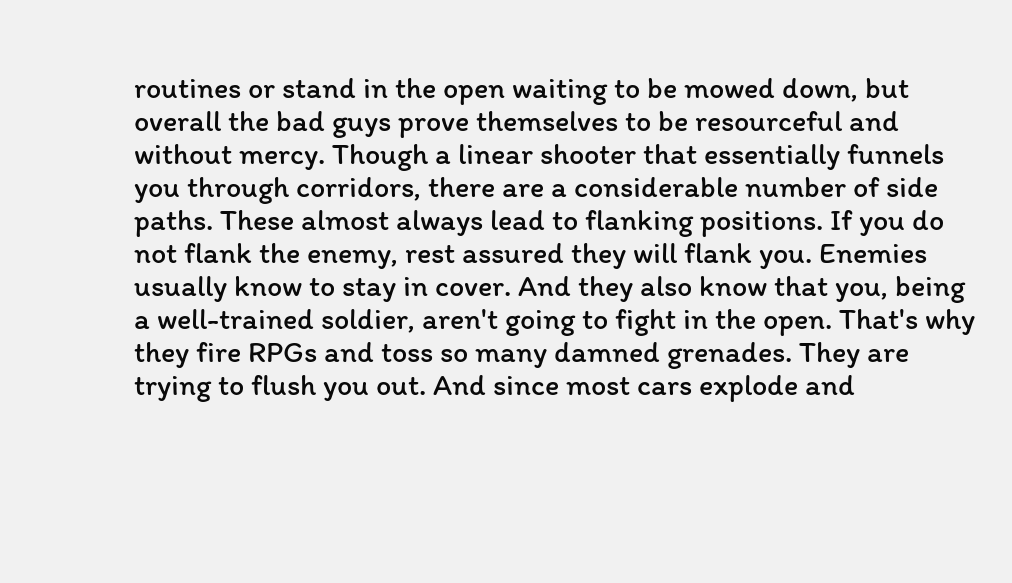routines or stand in the open waiting to be mowed down, but overall the bad guys prove themselves to be resourceful and without mercy. Though a linear shooter that essentially funnels you through corridors, there are a considerable number of side paths. These almost always lead to flanking positions. If you do not flank the enemy, rest assured they will flank you. Enemies usually know to stay in cover. And they also know that you, being a well-trained soldier, aren't going to fight in the open. That's why they fire RPGs and toss so many damned grenades. They are trying to flush you out. And since most cars explode and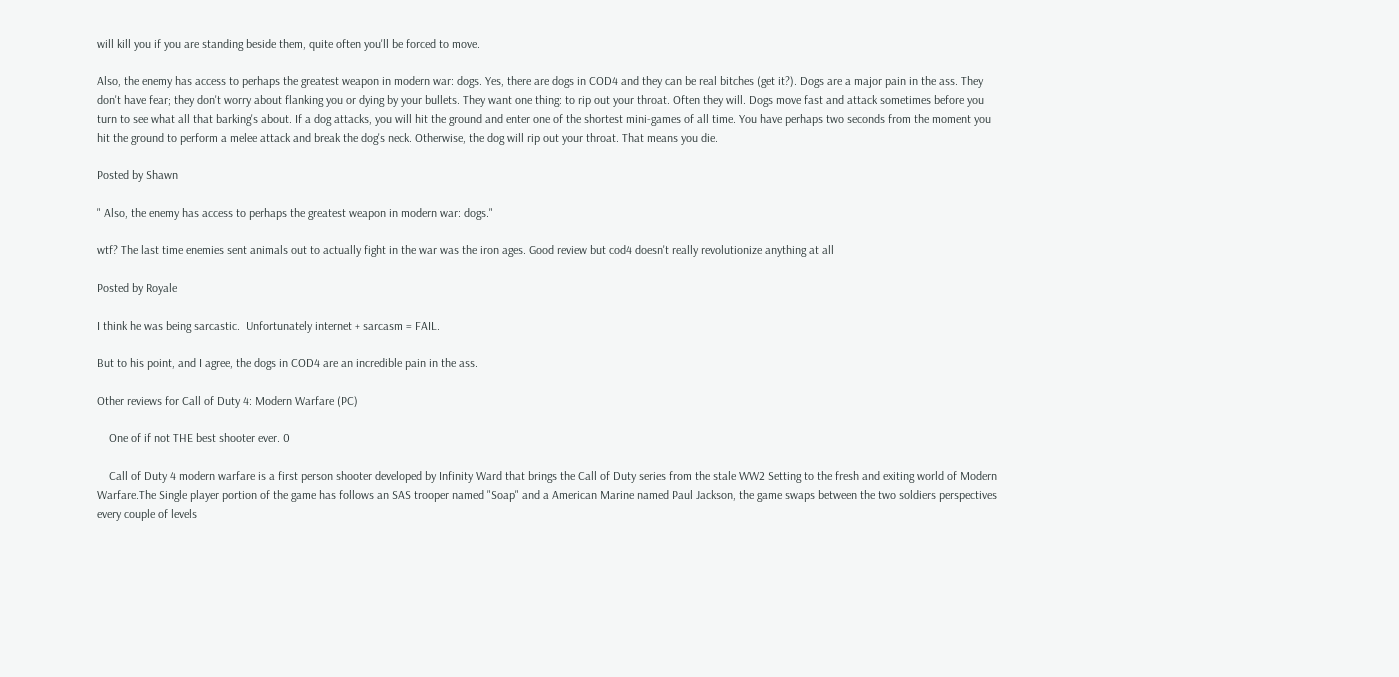will kill you if you are standing beside them, quite often you'll be forced to move.

Also, the enemy has access to perhaps the greatest weapon in modern war: dogs. Yes, there are dogs in COD4 and they can be real bitches (get it?). Dogs are a major pain in the ass. They don't have fear; they don't worry about flanking you or dying by your bullets. They want one thing: to rip out your throat. Often they will. Dogs move fast and attack sometimes before you turn to see what all that barking's about. If a dog attacks, you will hit the ground and enter one of the shortest mini-games of all time. You have perhaps two seconds from the moment you hit the ground to perform a melee attack and break the dog's neck. Otherwise, the dog will rip out your throat. That means you die.

Posted by Shawn

" Also, the enemy has access to perhaps the greatest weapon in modern war: dogs."

wtf? The last time enemies sent animals out to actually fight in the war was the iron ages. Good review but cod4 doesn't really revolutionize anything at all

Posted by Royale

I think he was being sarcastic.  Unfortunately internet + sarcasm = FAIL.

But to his point, and I agree, the dogs in COD4 are an incredible pain in the ass.

Other reviews for Call of Duty 4: Modern Warfare (PC)

    One of if not THE best shooter ever. 0

    Call of Duty 4 modern warfare is a first person shooter developed by Infinity Ward that brings the Call of Duty series from the stale WW2 Setting to the fresh and exiting world of Modern Warfare.The Single player portion of the game has follows an SAS trooper named "Soap" and a American Marine named Paul Jackson, the game swaps between the two soldiers perspectives every couple of levels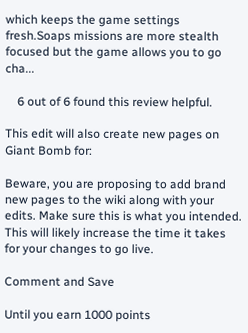which keeps the game settings fresh.Soaps missions are more stealth focused but the game allows you to go cha...

    6 out of 6 found this review helpful.

This edit will also create new pages on Giant Bomb for:

Beware, you are proposing to add brand new pages to the wiki along with your edits. Make sure this is what you intended. This will likely increase the time it takes for your changes to go live.

Comment and Save

Until you earn 1000 points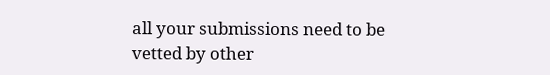all your submissions need to be vetted by other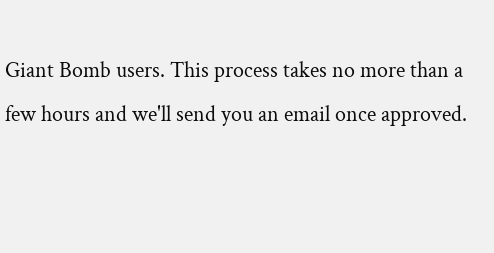Giant Bomb users. This process takes no more than a few hours and we'll send you an email once approved.